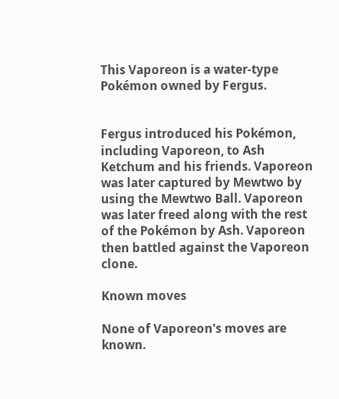This Vaporeon is a water-type Pokémon owned by Fergus.


Fergus introduced his Pokémon, including Vaporeon, to Ash Ketchum and his friends. Vaporeon was later captured by Mewtwo by using the Mewtwo Ball. Vaporeon was later freed along with the rest of the Pokémon by Ash. Vaporeon then battled against the Vaporeon clone.

Known moves

None of Vaporeon's moves are known.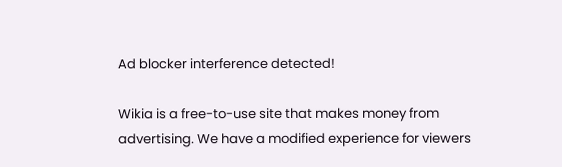Ad blocker interference detected!

Wikia is a free-to-use site that makes money from advertising. We have a modified experience for viewers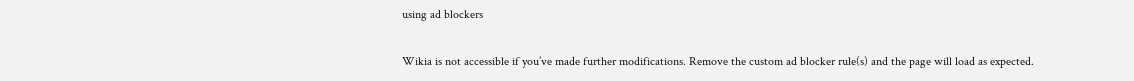using ad blockers

Wikia is not accessible if you’ve made further modifications. Remove the custom ad blocker rule(s) and the page will load as expected.